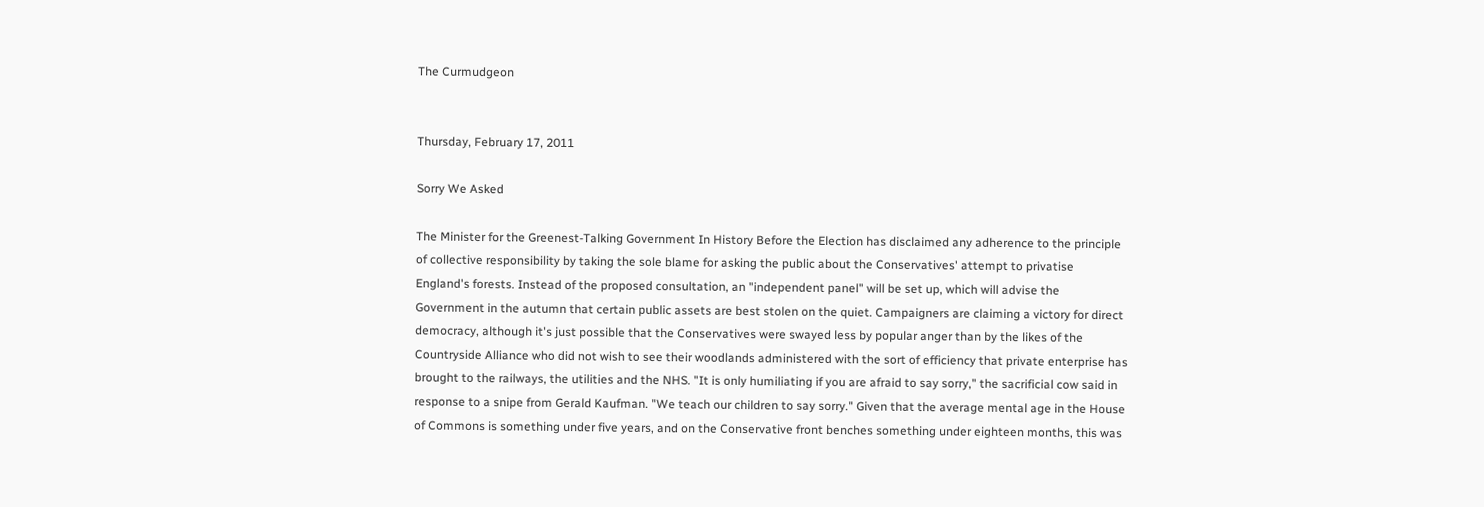The Curmudgeon


Thursday, February 17, 2011

Sorry We Asked

The Minister for the Greenest-Talking Government In History Before the Election has disclaimed any adherence to the principle of collective responsibility by taking the sole blame for asking the public about the Conservatives' attempt to privatise England's forests. Instead of the proposed consultation, an "independent panel" will be set up, which will advise the Government in the autumn that certain public assets are best stolen on the quiet. Campaigners are claiming a victory for direct democracy, although it's just possible that the Conservatives were swayed less by popular anger than by the likes of the Countryside Alliance who did not wish to see their woodlands administered with the sort of efficiency that private enterprise has brought to the railways, the utilities and the NHS. "It is only humiliating if you are afraid to say sorry," the sacrificial cow said in response to a snipe from Gerald Kaufman. "We teach our children to say sorry." Given that the average mental age in the House of Commons is something under five years, and on the Conservative front benches something under eighteen months, this was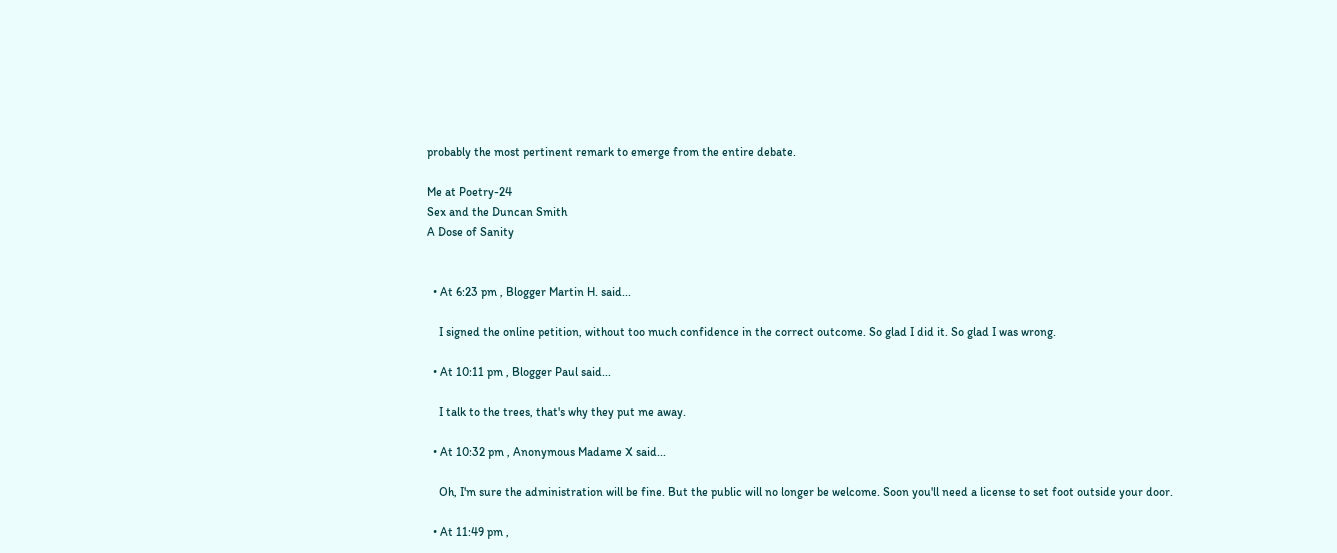probably the most pertinent remark to emerge from the entire debate.

Me at Poetry-24
Sex and the Duncan Smith
A Dose of Sanity


  • At 6:23 pm , Blogger Martin H. said...

    I signed the online petition, without too much confidence in the correct outcome. So glad I did it. So glad I was wrong.

  • At 10:11 pm , Blogger Paul said...

    I talk to the trees, that's why they put me away.

  • At 10:32 pm , Anonymous Madame X said...

    Oh, I'm sure the administration will be fine. But the public will no longer be welcome. Soon you'll need a license to set foot outside your door.

  • At 11:49 pm ,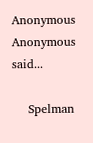Anonymous Anonymous said...

    Spelman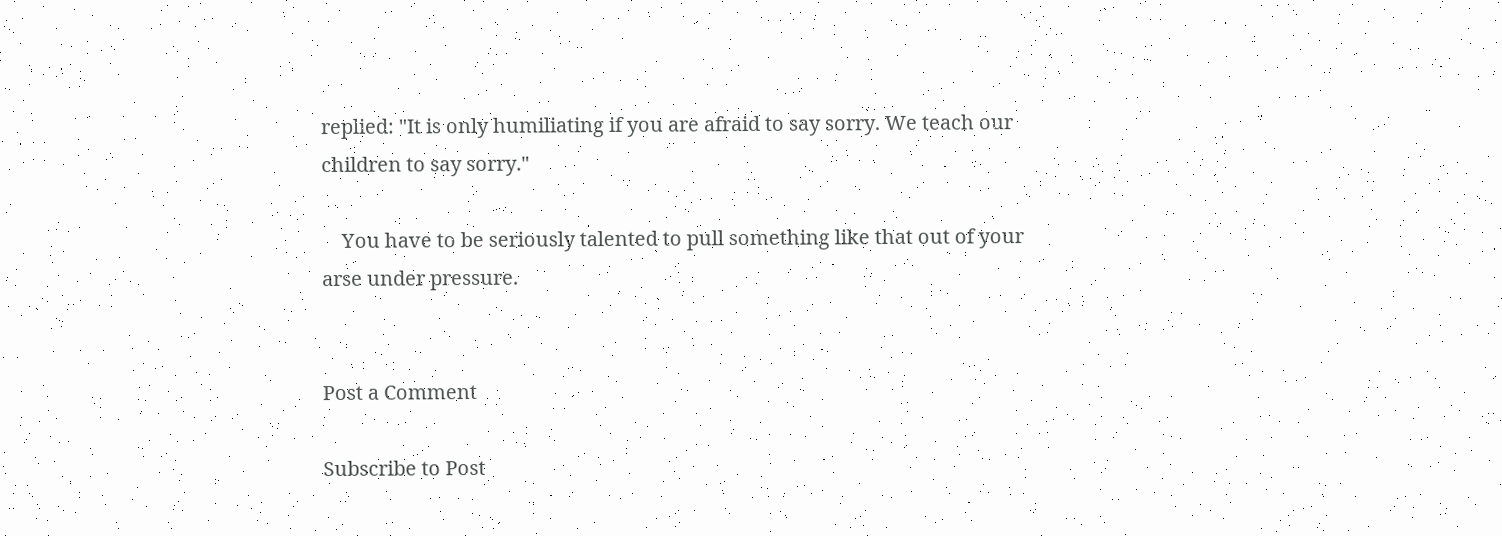replied: "It is only humiliating if you are afraid to say sorry. We teach our children to say sorry."

    You have to be seriously talented to pull something like that out of your arse under pressure.


Post a Comment

Subscribe to Post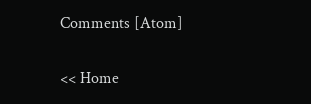Comments [Atom]

<< Home